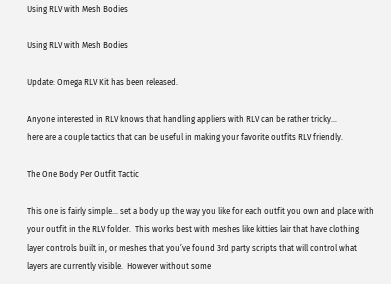Using RLV with Mesh Bodies

Using RLV with Mesh Bodies

Update: Omega RLV Kit has been released.

Anyone interested in RLV knows that handling appliers with RLV can be rather tricky…
here are a couple tactics that can be useful in making your favorite outfits RLV friendly.

The One Body Per Outfit Tactic

This one is fairly simple… set a body up the way you like for each outfit you own and place with your outfit in the RLV folder.  This works best with meshes like kitties lair that have clothing layer controls built in, or meshes that you’ve found 3rd party scripts that will control what layers are currently visible.  However without some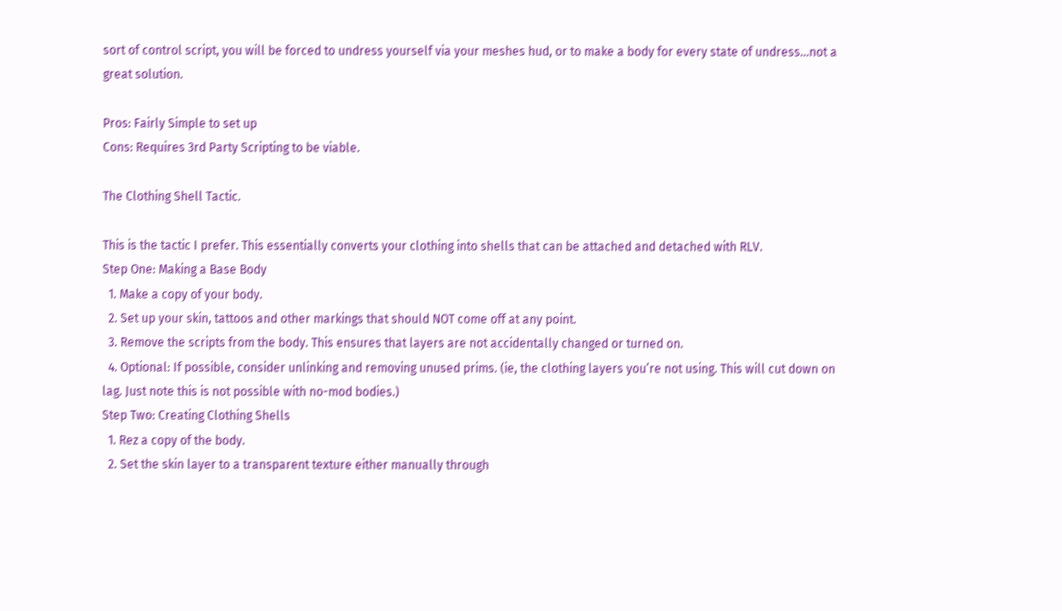sort of control script, you will be forced to undress yourself via your meshes hud, or to make a body for every state of undress…not a great solution.

Pros: Fairly Simple to set up
Cons: Requires 3rd Party Scripting to be viable.

The Clothing Shell Tactic.

This is the tactic I prefer. This essentially converts your clothing into shells that can be attached and detached with RLV.
Step One: Making a Base Body
  1. Make a copy of your body.
  2. Set up your skin, tattoos and other markings that should NOT come off at any point.
  3. Remove the scripts from the body. This ensures that layers are not accidentally changed or turned on.
  4. Optional: If possible, consider unlinking and removing unused prims. (ie, the clothing layers you’re not using. This will cut down on lag. Just note this is not possible with no-mod bodies.)
Step Two: Creating Clothing Shells
  1. Rez a copy of the body.
  2. Set the skin layer to a transparent texture either manually through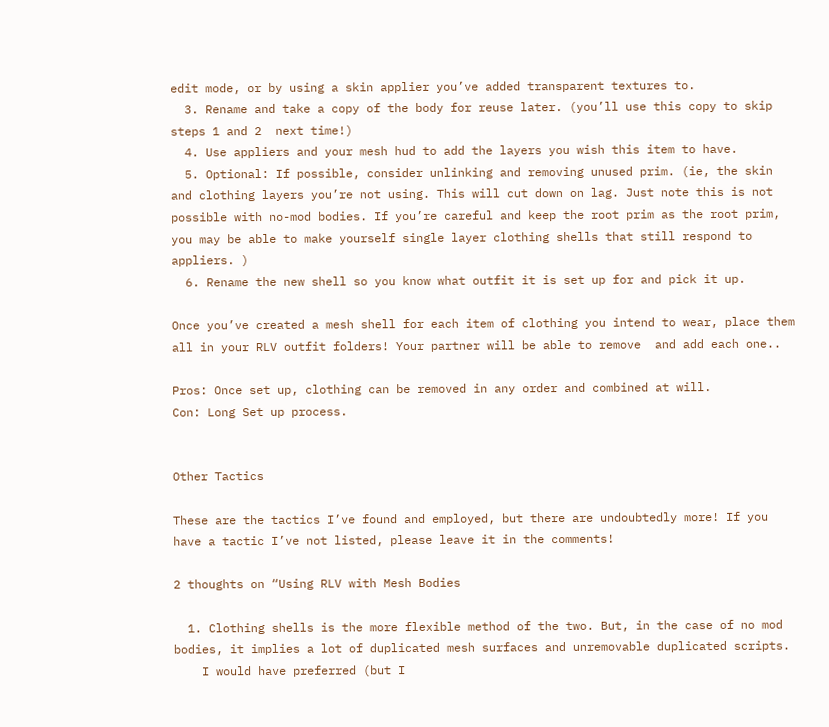edit mode, or by using a skin applier you’ve added transparent textures to.
  3. Rename and take a copy of the body for reuse later. (you’ll use this copy to skip steps 1 and 2  next time!)
  4. Use appliers and your mesh hud to add the layers you wish this item to have.
  5. Optional: If possible, consider unlinking and removing unused prim. (ie, the skin and clothing layers you’re not using. This will cut down on lag. Just note this is not possible with no-mod bodies. If you’re careful and keep the root prim as the root prim, you may be able to make yourself single layer clothing shells that still respond to appliers. )
  6. Rename the new shell so you know what outfit it is set up for and pick it up.

Once you’ve created a mesh shell for each item of clothing you intend to wear, place them all in your RLV outfit folders! Your partner will be able to remove  and add each one..

Pros: Once set up, clothing can be removed in any order and combined at will.
Con: Long Set up process.


Other Tactics

These are the tactics I’ve found and employed, but there are undoubtedly more! If you have a tactic I’ve not listed, please leave it in the comments!

2 thoughts on “Using RLV with Mesh Bodies

  1. Clothing shells is the more flexible method of the two. But, in the case of no mod bodies, it implies a lot of duplicated mesh surfaces and unremovable duplicated scripts.
    I would have preferred (but I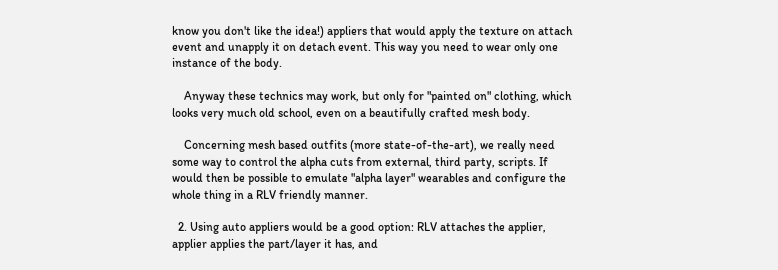know you don't like the idea!) appliers that would apply the texture on attach event and unapply it on detach event. This way you need to wear only one instance of the body.

    Anyway these technics may work, but only for "painted on" clothing, which looks very much old school, even on a beautifully crafted mesh body.

    Concerning mesh based outfits (more state-of-the-art), we really need some way to control the alpha cuts from external, third party, scripts. If would then be possible to emulate "alpha layer" wearables and configure the whole thing in a RLV friendly manner.

  2. Using auto appliers would be a good option: RLV attaches the applier, applier applies the part/layer it has, and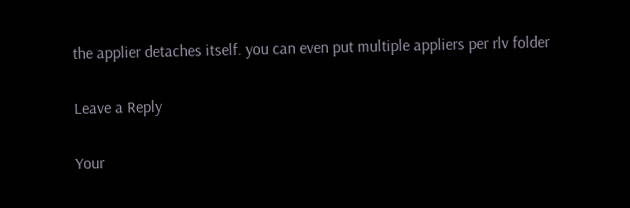the applier detaches itself. you can even put multiple appliers per rlv folder

Leave a Reply

Your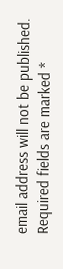email address will not be published. Required fields are marked *